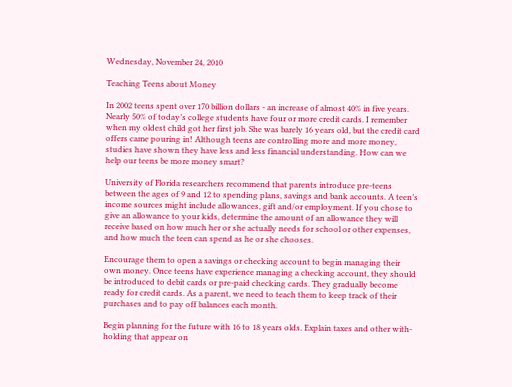Wednesday, November 24, 2010

Teaching Teens about Money

In 2002 teens spent over 170 billion dollars - an increase of almost 40% in five years. Nearly 50% of today’s college students have four or more credit cards. I remember when my oldest child got her first job. She was barely 16 years old, but the credit card offers came pouring in! Although teens are controlling more and more money, studies have shown they have less and less financial understanding. How can we help our teens be more money smart?

University of Florida researchers recommend that parents introduce pre-teens between the ages of 9 and 12 to spending plans, savings and bank accounts. A teen’s income sources might include allowances, gift and/or employment. If you chose to give an allowance to your kids, determine the amount of an allowance they will receive based on how much her or she actually needs for school or other expenses, and how much the teen can spend as he or she chooses.

Encourage them to open a savings or checking account to begin managing their own money. Once teens have experience managing a checking account, they should be introduced to debit cards or pre-paid checking cards. They gradually become ready for credit cards. As a parent, we need to teach them to keep track of their purchases and to pay off balances each month.

Begin planning for the future with 16 to 18 years olds. Explain taxes and other with-holding that appear on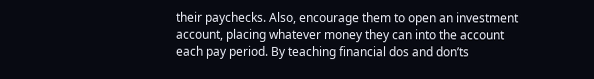their paychecks. Also, encourage them to open an investment account, placing whatever money they can into the account each pay period. By teaching financial dos and don’ts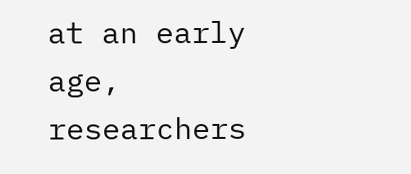at an early age, researchers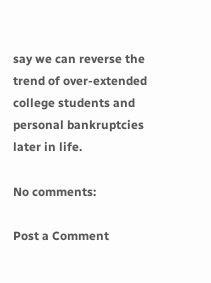say we can reverse the trend of over-extended college students and personal bankruptcies later in life.

No comments:

Post a Comment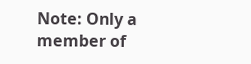Note: Only a member of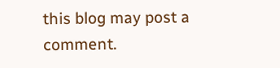this blog may post a comment.